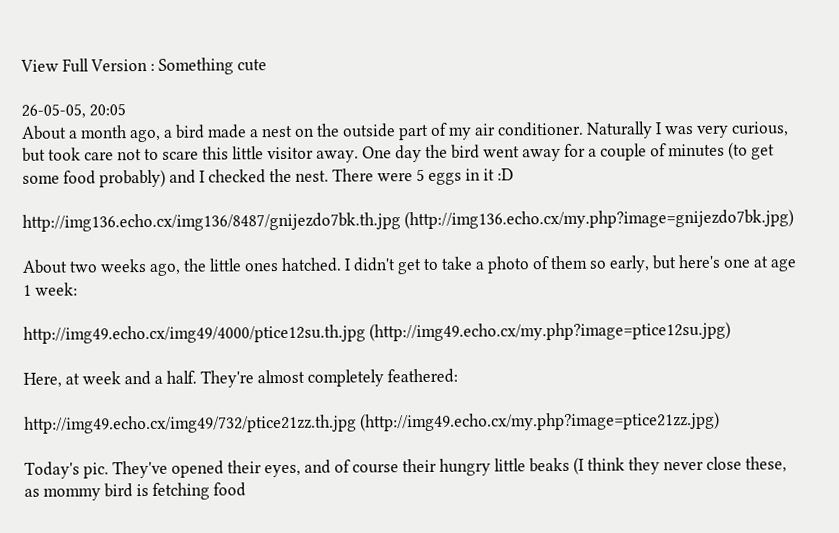View Full Version : Something cute

26-05-05, 20:05
About a month ago, a bird made a nest on the outside part of my air conditioner. Naturally I was very curious, but took care not to scare this little visitor away. One day the bird went away for a couple of minutes (to get some food probably) and I checked the nest. There were 5 eggs in it :D

http://img136.echo.cx/img136/8487/gnijezdo7bk.th.jpg (http://img136.echo.cx/my.php?image=gnijezdo7bk.jpg)

About two weeks ago, the little ones hatched. I didn't get to take a photo of them so early, but here's one at age 1 week:

http://img49.echo.cx/img49/4000/ptice12su.th.jpg (http://img49.echo.cx/my.php?image=ptice12su.jpg)

Here, at week and a half. They're almost completely feathered:

http://img49.echo.cx/img49/732/ptice21zz.th.jpg (http://img49.echo.cx/my.php?image=ptice21zz.jpg)

Today's pic. They've opened their eyes, and of course their hungry little beaks (I think they never close these, as mommy bird is fetching food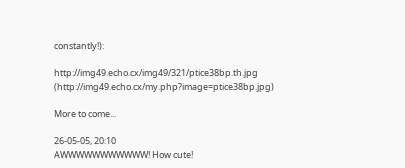constantly!):

http://img49.echo.cx/img49/321/ptice38bp.th.jpg (http://img49.echo.cx/my.php?image=ptice38bp.jpg)

More to come...

26-05-05, 20:10
AWWWWWWWWWWW! How cute!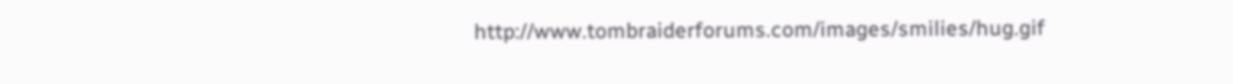http://www.tombraiderforums.com/images/smilies/hug.gif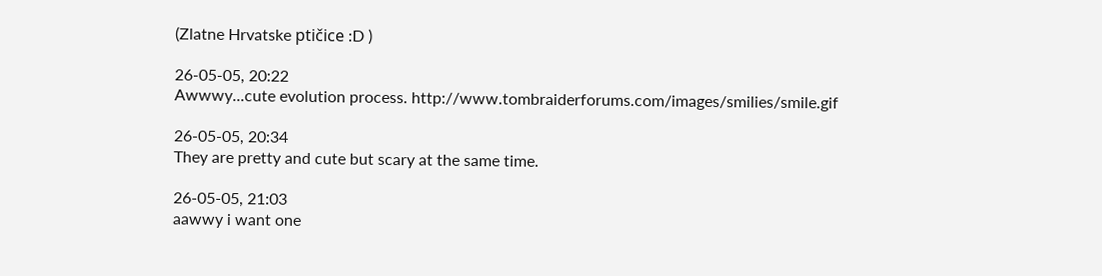(Zlatne Hrvatske ptičice :D )

26-05-05, 20:22
Awwwy...cute evolution process. http://www.tombraiderforums.com/images/smilies/smile.gif

26-05-05, 20:34
They are pretty and cute but scary at the same time.

26-05-05, 21:03
aawwy i want one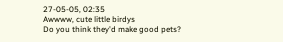27-05-05, 02:35
Awwww, cute little birdys
Do you think they'd make good pets?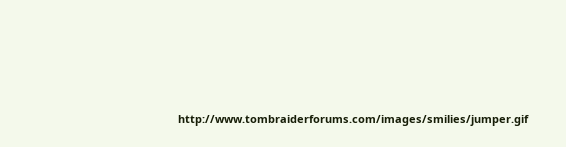http://www.tombraiderforums.com/images/smilies/jumper.gif